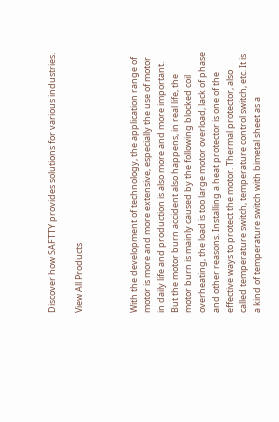Discover how SAFTTY provides solutions for various industries.

View All Products



With the development of technology, the application range of motor is more and more extensive, especially the use of motor in daily life and production is also more and more important. But the motor burn accident also happens, in real life, the motor burn is mainly caused by the following blocked coil overheating, the load is too large motor overload, lack of phase and other reasons. Installing a heat protector is one of the effective ways to protect the motor. Thermal protector, also called temperature switch, temperature control switch, etc. It is a kind of temperature switch with bimetal sheet as a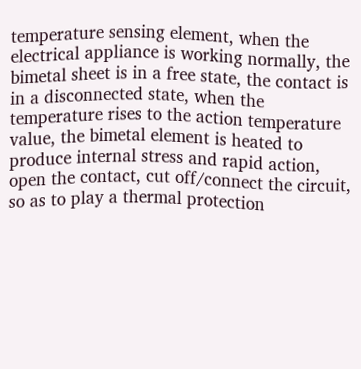temperature sensing element, when the electrical appliance is working normally, the bimetal sheet is in a free state, the contact is in a disconnected state, when the temperature rises to the action temperature value, the bimetal element is heated to produce internal stress and rapid action, open the contact, cut off/connect the circuit, so as to play a thermal protection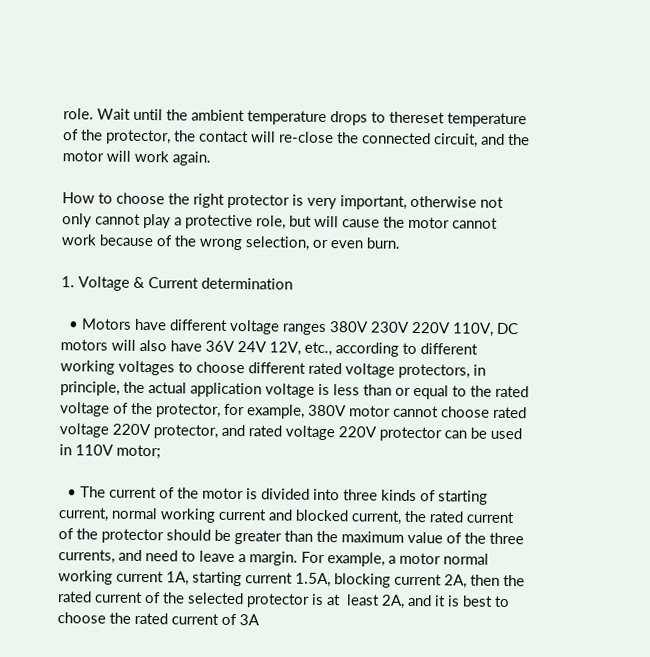role. Wait until the ambient temperature drops to thereset temperature of the protector, the contact will re-close the connected circuit, and the motor will work again.

How to choose the right protector is very important, otherwise not only cannot play a protective role, but will cause the motor cannot work because of the wrong selection, or even burn.

1. Voltage & Current determination

  • Motors have different voltage ranges 380V 230V 220V 110V, DC motors will also have 36V 24V 12V, etc., according to different working voltages to choose different rated voltage protectors, in principle, the actual application voltage is less than or equal to the rated voltage of the protector, for example, 380V motor cannot choose rated voltage 220V protector, and rated voltage 220V protector can be used in 110V motor;

  • The current of the motor is divided into three kinds of starting current, normal working current and blocked current, the rated current of the protector should be greater than the maximum value of the three currents, and need to leave a margin. For example, a motor normal working current 1A, starting current 1.5A, blocking current 2A, then the rated current of the selected protector is at  least 2A, and it is best to choose the rated current of 3A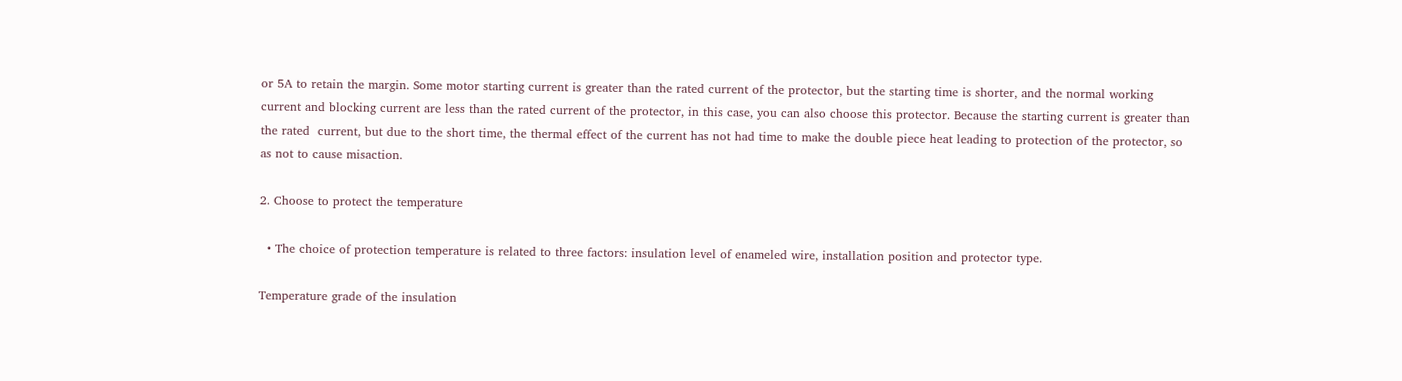or 5A to retain the margin. Some motor starting current is greater than the rated current of the protector, but the starting time is shorter, and the normal working current and blocking current are less than the rated current of the protector, in this case, you can also choose this protector. Because the starting current is greater than the rated  current, but due to the short time, the thermal effect of the current has not had time to make the double piece heat leading to protection of the protector, so as not to cause misaction.

2. Choose to protect the temperature

  • The choice of protection temperature is related to three factors: insulation level of enameled wire, installation position and protector type.

Temperature grade of the insulation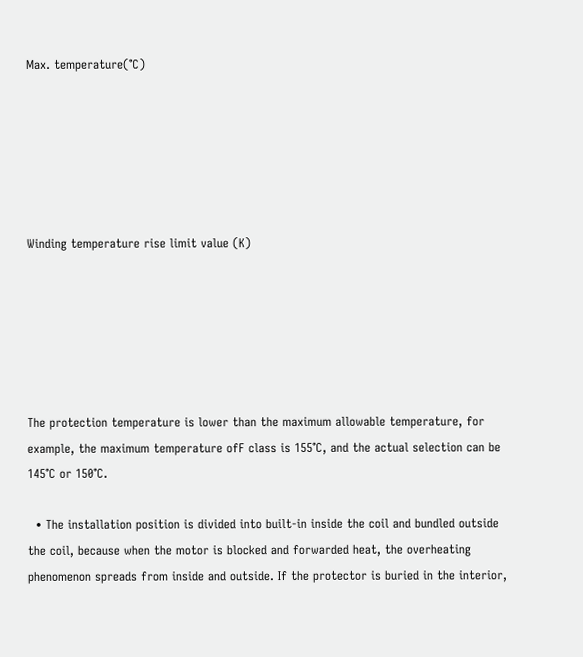Max. temperature(℃)






Winding temperature rise limit value (K)






The protection temperature is lower than the maximum allowable temperature, for example, the maximum temperature ofF class is 155℃, and the actual selection can be 145℃ or 150℃.

  • The installation position is divided into built-in inside the coil and bundled outside the coil, because when the motor is blocked and forwarded heat, the overheating phenomenon spreads from inside and outside. If the protector is buried in the interior,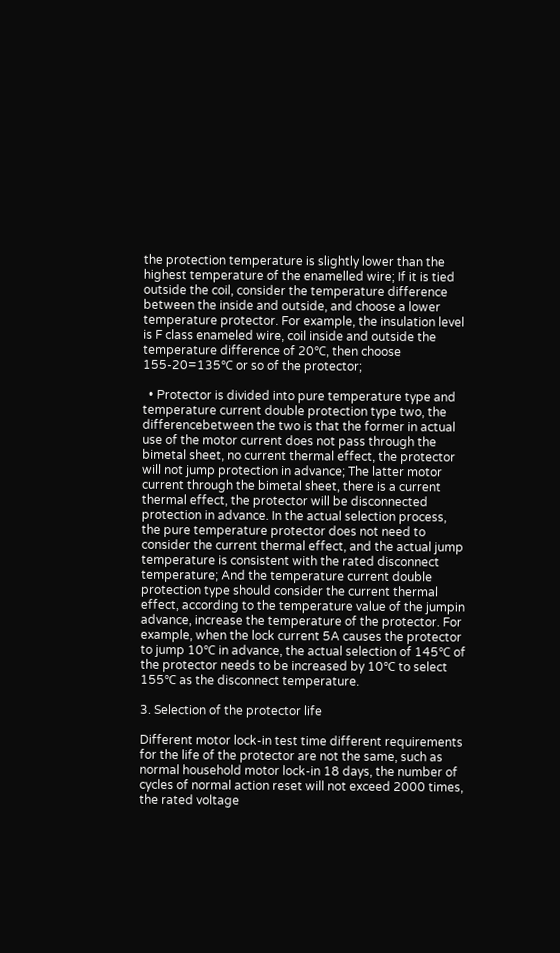the protection temperature is slightly lower than the highest temperature of the enamelled wire; If it is tied outside the coil, consider the temperature difference between the inside and outside, and choose a lower temperature protector. For example, the insulation level is F class enameled wire, coil inside and outside the temperature difference of 20℃, then choose 155-20=135℃ or so of the protector;

  • Protector is divided into pure temperature type and temperature current double protection type two, the differencebetween the two is that the former in actual use of the motor current does not pass through the bimetal sheet, no current thermal effect, the protector will not jump protection in advance; The latter motor current through the bimetal sheet, there is a current thermal effect, the protector will be disconnected protection in advance. In the actual selection process, the pure temperature protector does not need to consider the current thermal effect, and the actual jump temperature is consistent with the rated disconnect temperature; And the temperature current double protection type should consider the current thermal effect, according to the temperature value of the jumpin advance, increase the temperature of the protector. For example, when the lock current 5A causes the protector to jump 10℃ in advance, the actual selection of 145℃ of the protector needs to be increased by 10℃ to select 155℃ as the disconnect temperature.

3. Selection of the protector life

Different motor lock-in test time different requirements for the life of the protector are not the same, such as normal household motor lock-in 18 days, the number of cycles of normal action reset will not exceed 2000 times, the rated voltage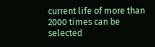current life of more than 2000 times can be selected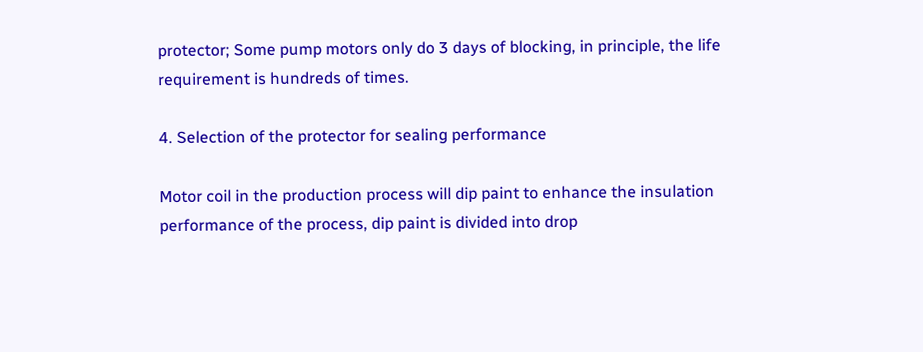protector; Some pump motors only do 3 days of blocking, in principle, the life requirement is hundreds of times.

4. Selection of the protector for sealing performance

Motor coil in the production process will dip paint to enhance the insulation performance of the process, dip paint is divided into drop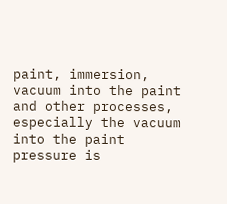paint, immersion, vacuum into the paint and other processes, especially the vacuum into the paint  pressure is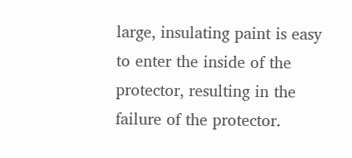large, insulating paint is easy to enter the inside of the protector, resulting in the failure of the protector.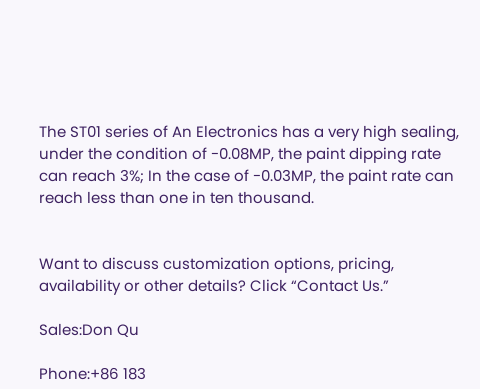The ST01 series of An Electronics has a very high sealing, under the condition of -0.08MP, the paint dipping rate can reach 3%; In the case of -0.03MP, the paint rate can reach less than one in ten thousand.


Want to discuss customization options, pricing, availability or other details? Click “Contact Us.”

Sales:Don Qu

Phone:+86 183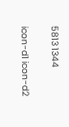5813 1344

icon-d1 icon-d2